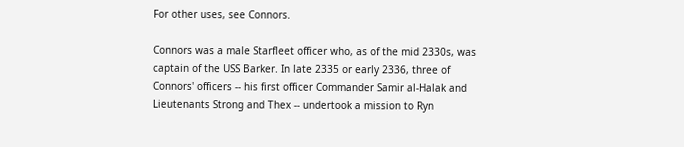For other uses, see Connors.

Connors was a male Starfleet officer who, as of the mid 2330s, was captain of the USS Barker. In late 2335 or early 2336, three of Connors' officers -- his first officer Commander Samir al-Halak and Lieutenants Strong and Thex -- undertook a mission to Ryn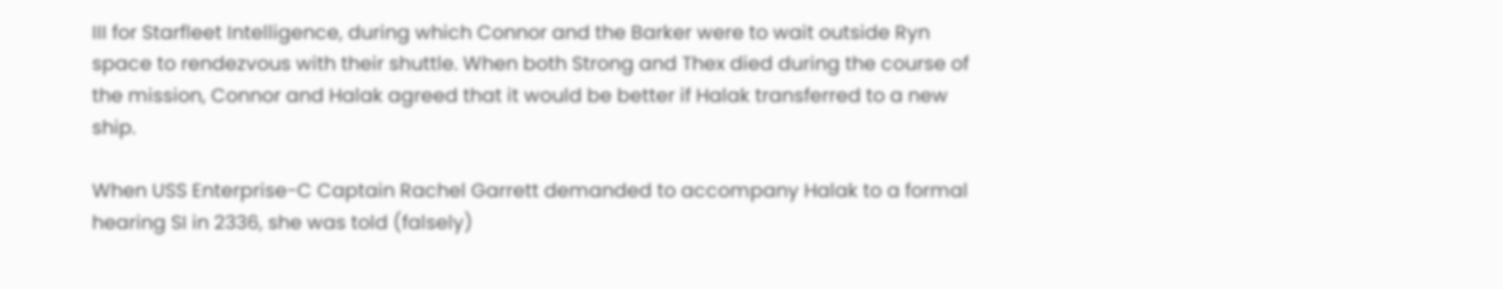III for Starfleet Intelligence, during which Connor and the Barker were to wait outside Ryn space to rendezvous with their shuttle. When both Strong and Thex died during the course of the mission, Connor and Halak agreed that it would be better if Halak transferred to a new ship.

When USS Enterprise-C Captain Rachel Garrett demanded to accompany Halak to a formal hearing SI in 2336, she was told (falsely)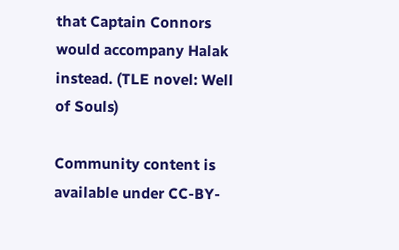that Captain Connors would accompany Halak instead. (TLE novel: Well of Souls)

Community content is available under CC-BY-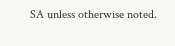SA unless otherwise noted.